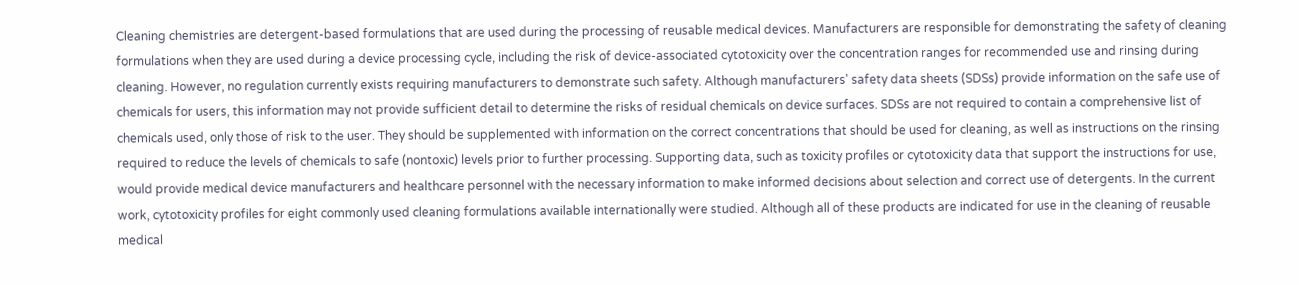Cleaning chemistries are detergent-based formulations that are used during the processing of reusable medical devices. Manufacturers are responsible for demonstrating the safety of cleaning formulations when they are used during a device processing cycle, including the risk of device-associated cytotoxicity over the concentration ranges for recommended use and rinsing during cleaning. However, no regulation currently exists requiring manufacturers to demonstrate such safety. Although manufacturers' safety data sheets (SDSs) provide information on the safe use of chemicals for users, this information may not provide sufficient detail to determine the risks of residual chemicals on device surfaces. SDSs are not required to contain a comprehensive list of chemicals used, only those of risk to the user. They should be supplemented with information on the correct concentrations that should be used for cleaning, as well as instructions on the rinsing required to reduce the levels of chemicals to safe (nontoxic) levels prior to further processing. Supporting data, such as toxicity profiles or cytotoxicity data that support the instructions for use, would provide medical device manufacturers and healthcare personnel with the necessary information to make informed decisions about selection and correct use of detergents. In the current work, cytotoxicity profiles for eight commonly used cleaning formulations available internationally were studied. Although all of these products are indicated for use in the cleaning of reusable medical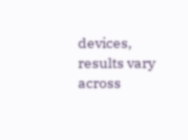devices, results vary across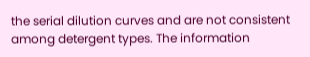the serial dilution curves and are not consistent among detergent types. The information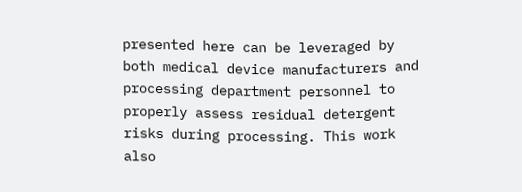presented here can be leveraged by both medical device manufacturers and processing department personnel to properly assess residual detergent risks during processing. This work also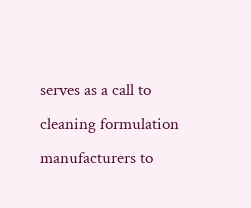serves as a call to cleaning formulation manufacturers to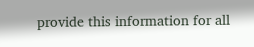provide this information for all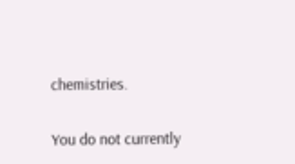chemistries.

You do not currently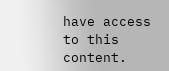have access to this content.